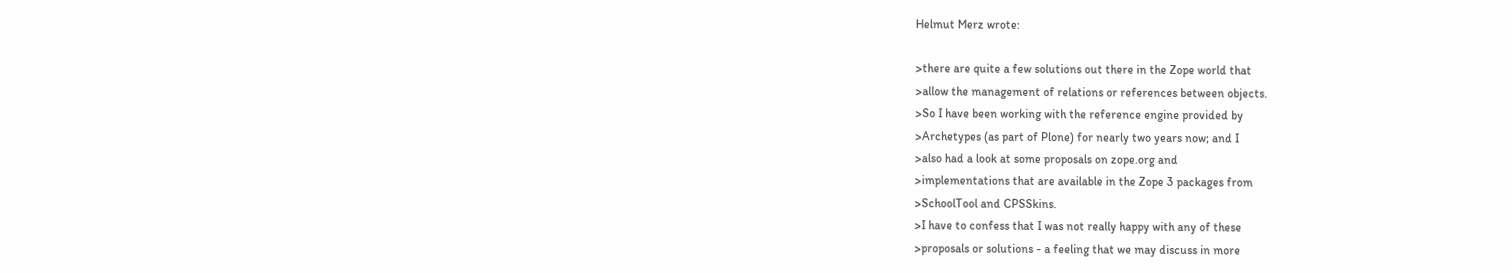Helmut Merz wrote:

>there are quite a few solutions out there in the Zope world that
>allow the management of relations or references between objects.
>So I have been working with the reference engine provided by
>Archetypes (as part of Plone) for nearly two years now; and I
>also had a look at some proposals on zope.org and
>implementations that are available in the Zope 3 packages from
>SchoolTool and CPSSkins.
>I have to confess that I was not really happy with any of these
>proposals or solutions - a feeling that we may discuss in more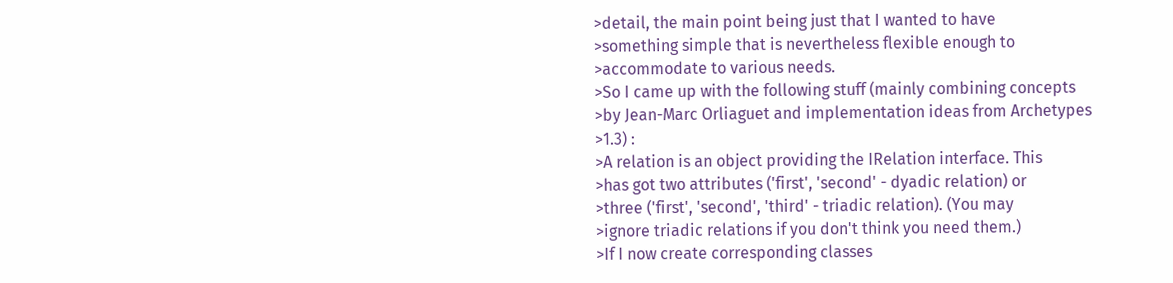>detail, the main point being just that I wanted to have
>something simple that is nevertheless flexible enough to
>accommodate to various needs.
>So I came up with the following stuff (mainly combining concepts
>by Jean-Marc Orliaguet and implementation ideas from Archetypes
>1.3) :
>A relation is an object providing the IRelation interface. This
>has got two attributes ('first', 'second' - dyadic relation) or
>three ('first', 'second', 'third' - triadic relation). (You may
>ignore triadic relations if you don't think you need them.)
>If I now create corresponding classes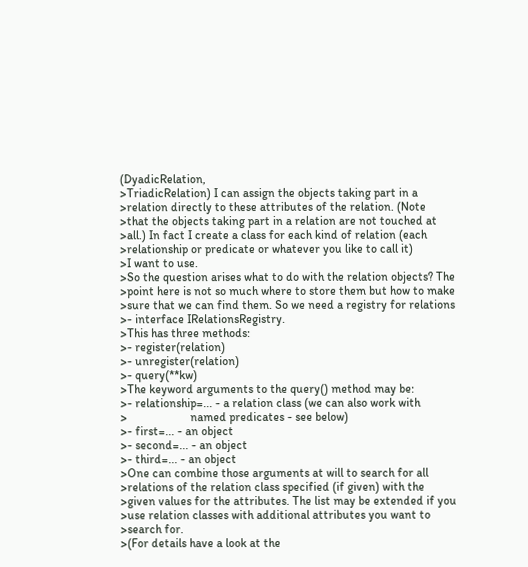(DyadicRelation,
>TriadicRelation) I can assign the objects taking part in a
>relation directly to these attributes of the relation. (Note
>that the objects taking part in a relation are not touched at
>all.) In fact I create a class for each kind of relation (each
>relationship or predicate or whatever you like to call it)
>I want to use.
>So the question arises what to do with the relation objects? The
>point here is not so much where to store them but how to make
>sure that we can find them. So we need a registry for relations
>- interface IRelationsRegistry.
>This has three methods:
>- register(relation)
>- unregister(relation)
>- query(**kw)
>The keyword arguments to the query() method may be:
>- relationship=... - a relation class (we can also work with
>                     named predicates - see below)
>- first=... - an object
>- second=... - an object
>- third=... - an object
>One can combine those arguments at will to search for all
>relations of the relation class specified (if given) with the
>given values for the attributes. The list may be extended if you
>use relation classes with additional attributes you want to
>search for.
>(For details have a look at the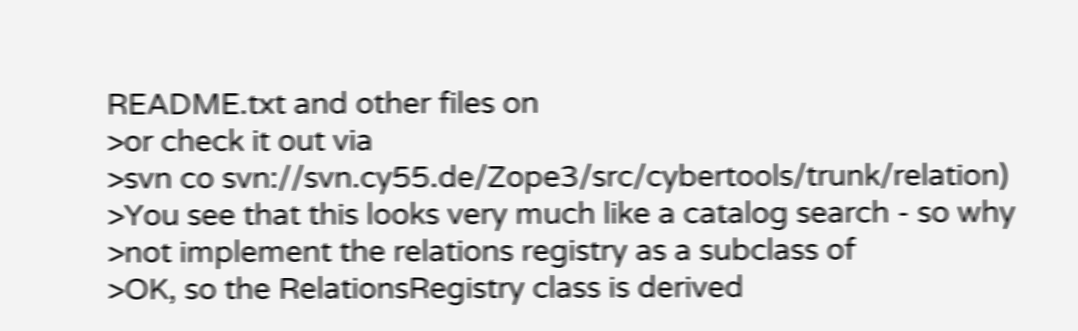README.txt and other files on
>or check it out via
>svn co svn://svn.cy55.de/Zope3/src/cybertools/trunk/relation)
>You see that this looks very much like a catalog search - so why
>not implement the relations registry as a subclass of
>OK, so the RelationsRegistry class is derived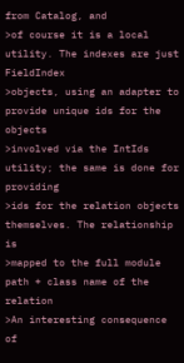from Catalog, and
>of course it is a local utility. The indexes are just FieldIndex
>objects, using an adapter to provide unique ids for the objects
>involved via the IntIds utility; the same is done for providing
>ids for the relation objects themselves. The relationship is
>mapped to the full module path + class name of the relation
>An interesting consequence of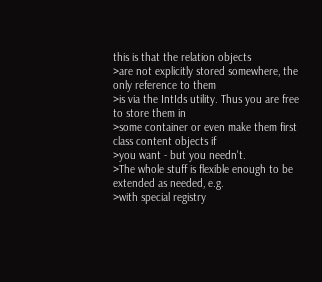this is that the relation objects
>are not explicitly stored somewhere, the only reference to them
>is via the IntIds utility. Thus you are free to store them in
>some container or even make them first class content objects if
>you want - but you needn't.
>The whole stuff is flexible enough to be extended as needed, e.g.
>with special registry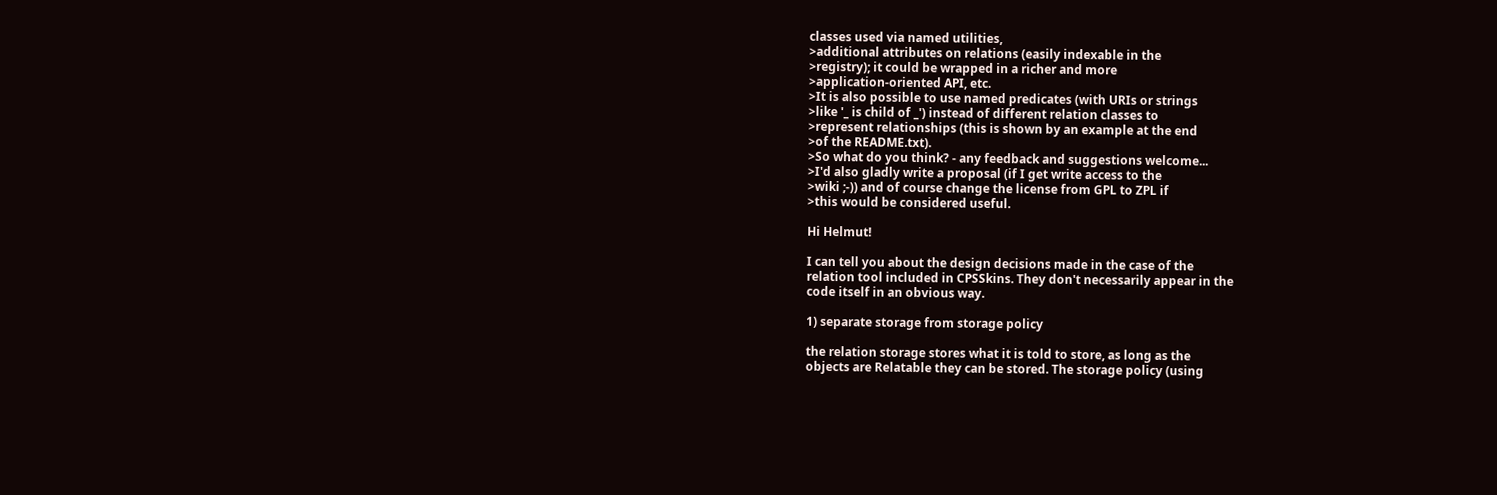classes used via named utilities,
>additional attributes on relations (easily indexable in the
>registry); it could be wrapped in a richer and more
>application-oriented API, etc.
>It is also possible to use named predicates (with URIs or strings
>like '_ is child of _') instead of different relation classes to
>represent relationships (this is shown by an example at the end
>of the README.txt).
>So what do you think? - any feedback and suggestions welcome...
>I'd also gladly write a proposal (if I get write access to the
>wiki ;-)) and of course change the license from GPL to ZPL if
>this would be considered useful.

Hi Helmut!

I can tell you about the design decisions made in the case of the
relation tool included in CPSSkins. They don't necessarily appear in the
code itself in an obvious way.

1) separate storage from storage policy

the relation storage stores what it is told to store, as long as the
objects are Relatable they can be stored. The storage policy (using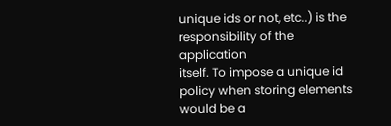unique ids or not, etc..) is the responsibility of the application
itself. To impose a unique id policy when storing elements would be a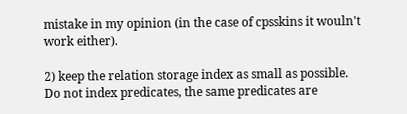mistake in my opinion (in the case of cpsskins it wouln't work either).

2) keep the relation storage index as small as possible.
Do not index predicates, the same predicates are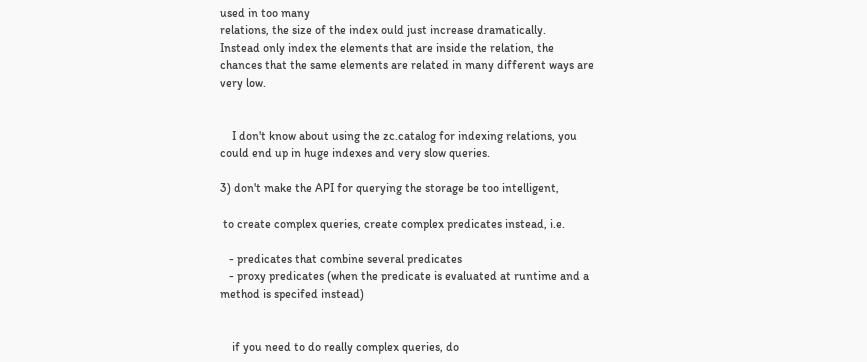used in too many
relations, the size of the index ould just increase dramatically.
Instead only index the elements that are inside the relation, the
chances that the same elements are related in many different ways are
very low.


    I don't know about using the zc.catalog for indexing relations, you
could end up in huge indexes and very slow queries.

3) don't make the API for querying the storage be too intelligent,

 to create complex queries, create complex predicates instead, i.e.

   - predicates that combine several predicates
   - proxy predicates (when the predicate is evaluated at runtime and a
method is specifed instead)


    if you need to do really complex queries, do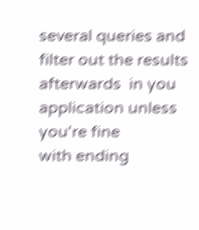several queries and
filter out the results afterwards  in you application unless you're fine
with ending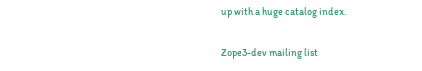up with a huge catalog index.

Zope3-dev mailing list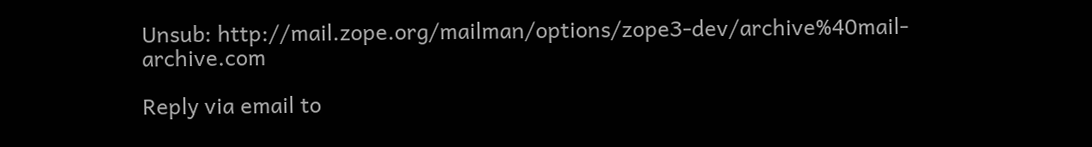Unsub: http://mail.zope.org/mailman/options/zope3-dev/archive%40mail-archive.com

Reply via email to